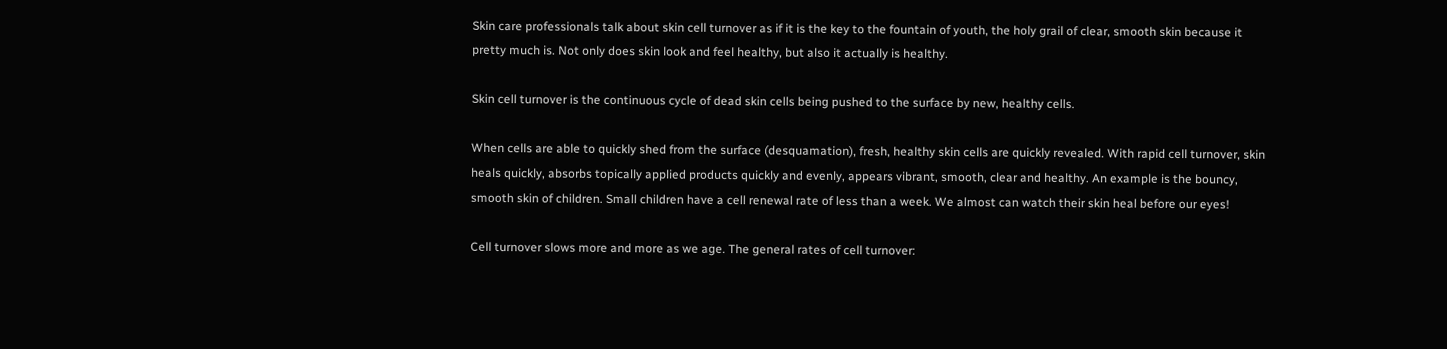Skin care professionals talk about skin cell turnover as if it is the key to the fountain of youth, the holy grail of clear, smooth skin because it pretty much is. Not only does skin look and feel healthy, but also it actually is healthy.

Skin cell turnover is the continuous cycle of dead skin cells being pushed to the surface by new, healthy cells.

When cells are able to quickly shed from the surface (desquamation), fresh, healthy skin cells are quickly revealed. With rapid cell turnover, skin heals quickly, absorbs topically applied products quickly and evenly, appears vibrant, smooth, clear and healthy. An example is the bouncy, smooth skin of children. Small children have a cell renewal rate of less than a week. We almost can watch their skin heal before our eyes!

Cell turnover slows more and more as we age. The general rates of cell turnover: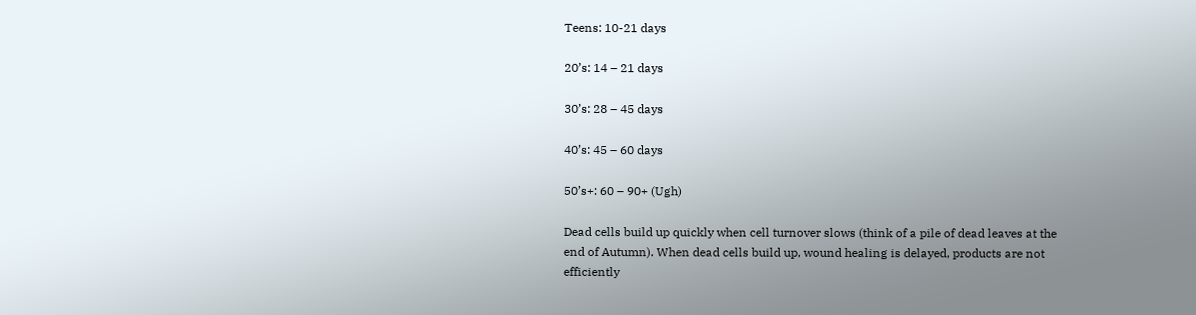Teens: 10-21 days

20’s: 14 – 21 days

30’s: 28 – 45 days

40’s: 45 – 60 days

50’s+: 60 – 90+ (Ugh)

Dead cells build up quickly when cell turnover slows (think of a pile of dead leaves at the end of Autumn). When dead cells build up, wound healing is delayed, products are not efficiently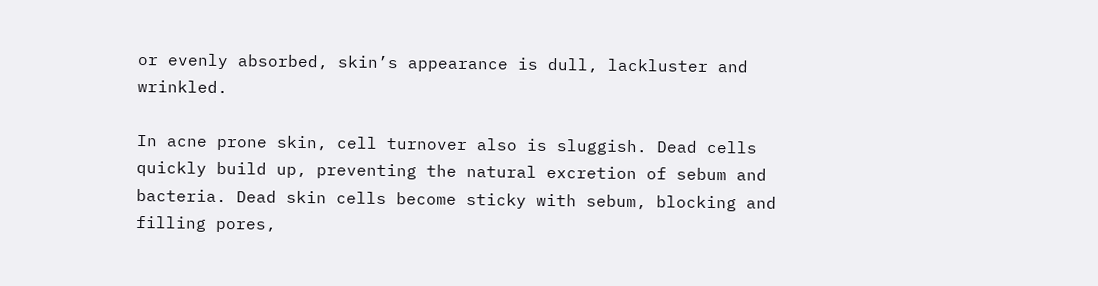or evenly absorbed, skin’s appearance is dull, lackluster and wrinkled.

In acne prone skin, cell turnover also is sluggish. Dead cells quickly build up, preventing the natural excretion of sebum and bacteria. Dead skin cells become sticky with sebum, blocking and filling pores,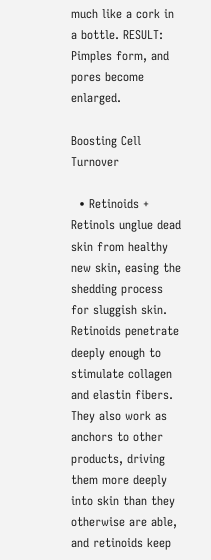much like a cork in a bottle. RESULT: Pimples form, and pores become enlarged.

Boosting Cell Turnover

  • Retinoids + Retinols unglue dead skin from healthy new skin, easing the shedding process for sluggish skin. Retinoids penetrate deeply enough to stimulate collagen and elastin fibers. They also work as anchors to other products, driving them more deeply into skin than they otherwise are able, and retinoids keep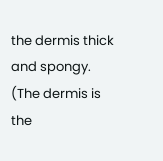the dermis thick and spongy. (The dermis is the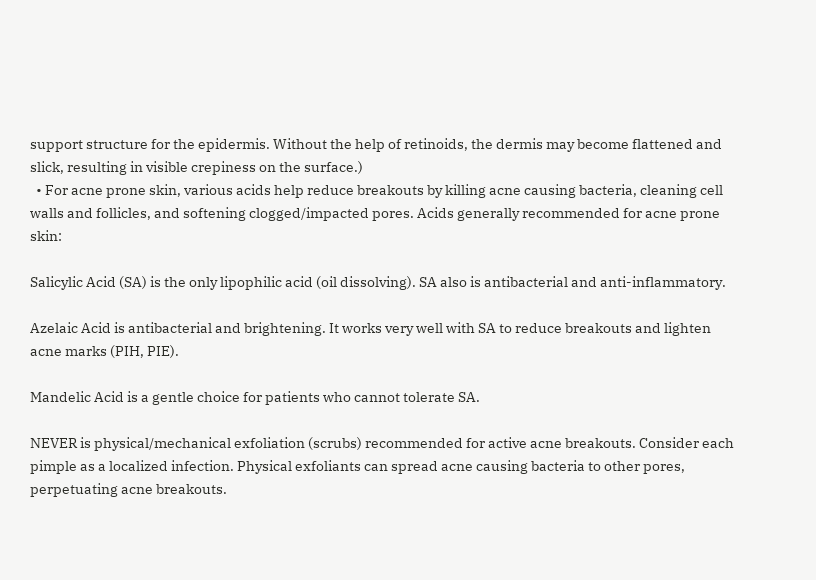support structure for the epidermis. Without the help of retinoids, the dermis may become flattened and slick, resulting in visible crepiness on the surface.)
  • For acne prone skin, various acids help reduce breakouts by killing acne causing bacteria, cleaning cell walls and follicles, and softening clogged/impacted pores. Acids generally recommended for acne prone skin:

Salicylic Acid (SA) is the only lipophilic acid (oil dissolving). SA also is antibacterial and anti-inflammatory.

Azelaic Acid is antibacterial and brightening. It works very well with SA to reduce breakouts and lighten acne marks (PIH, PIE).

Mandelic Acid is a gentle choice for patients who cannot tolerate SA.

NEVER is physical/mechanical exfoliation (scrubs) recommended for active acne breakouts. Consider each pimple as a localized infection. Physical exfoliants can spread acne causing bacteria to other pores, perpetuating acne breakouts.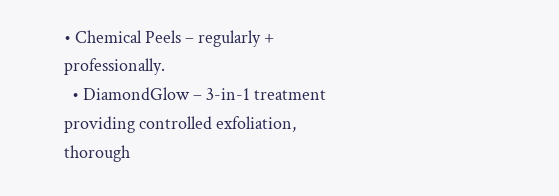• Chemical Peels – regularly + professionally.
  • DiamondGlow – 3-in-1 treatment providing controlled exfoliation, thorough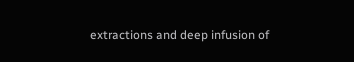extractions and deep infusion of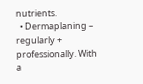nutrients.
  • Dermaplaning – regularly + professionally. With a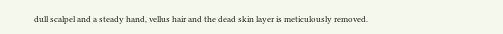dull scalpel and a steady hand, vellus hair and the dead skin layer is meticulously removed.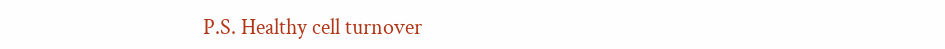P.S. Healthy cell turnover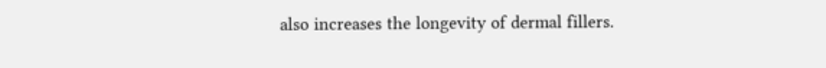also increases the longevity of dermal fillers.